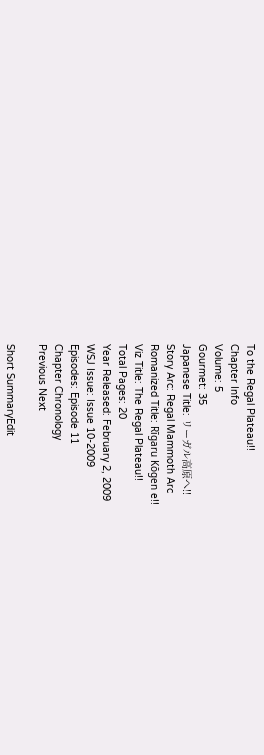To the Regal Plateau!!
Chapter Info
Volume: 5
Gourmet: 35
Japanese Title: リーガル高原へ!!
Story Arc: Regal Mammoth Arc
Romanized Title: Rīgaru Kōgen e!!
Viz Title: The Regal Plateau!!
Total Pages: 20
Year Released: February 2, 2009
WSJ Issue: Issue 10-2009
Episodes: Episode 11
Chapter Chronology
Previous Next

Short SummaryEdit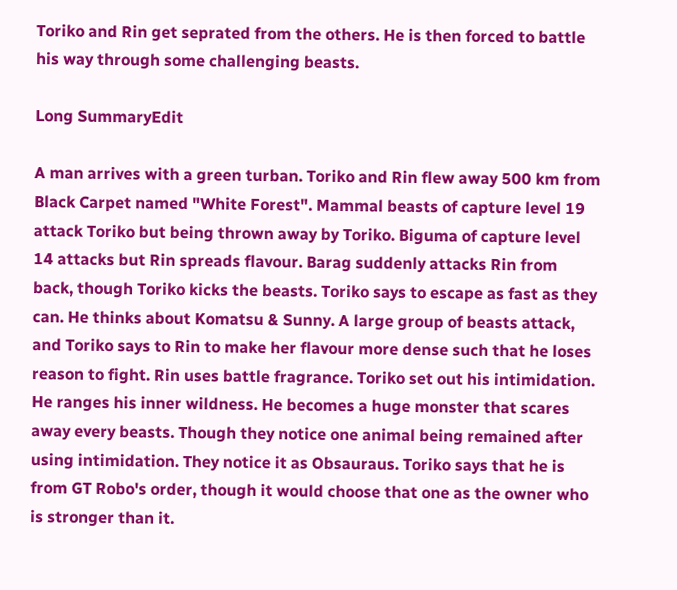Toriko and Rin get seprated from the others. He is then forced to battle his way through some challenging beasts.

Long SummaryEdit

A man arrives with a green turban. Toriko and Rin flew away 500 km from Black Carpet named "White Forest". Mammal beasts of capture level 19 attack Toriko but being thrown away by Toriko. Biguma of capture level 14 attacks but Rin spreads flavour. Barag suddenly attacks Rin from back, though Toriko kicks the beasts. Toriko says to escape as fast as they can. He thinks about Komatsu & Sunny. A large group of beasts attack, and Toriko says to Rin to make her flavour more dense such that he loses reason to fight. Rin uses battle fragrance. Toriko set out his intimidation. He ranges his inner wildness. He becomes a huge monster that scares away every beasts. Though they notice one animal being remained after using intimidation. They notice it as Obsauraus. Toriko says that he is from GT Robo's order, though it would choose that one as the owner who is stronger than it.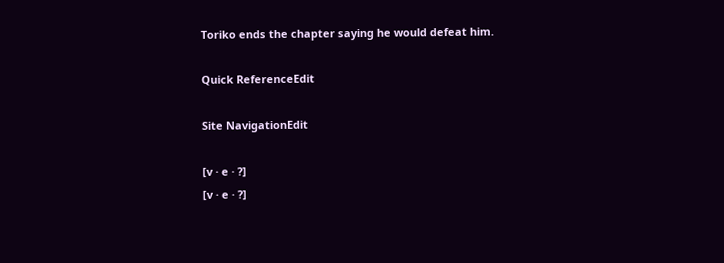Toriko ends the chapter saying he would defeat him.

Quick ReferenceEdit

Site NavigationEdit

[v · e · ?]
[v · e · ?]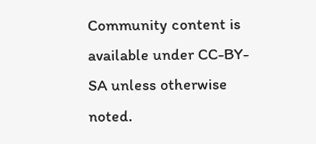Community content is available under CC-BY-SA unless otherwise noted.